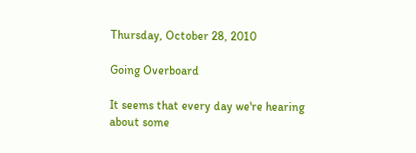Thursday, October 28, 2010

Going Overboard

It seems that every day we're hearing about some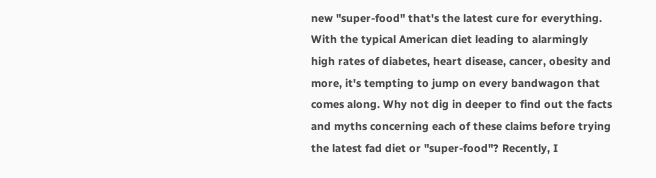new "super-food" that's the latest cure for everything. With the typical American diet leading to alarmingly high rates of diabetes, heart disease, cancer, obesity and more, it's tempting to jump on every bandwagon that comes along. Why not dig in deeper to find out the facts and myths concerning each of these claims before trying the latest fad diet or "super-food"? Recently, I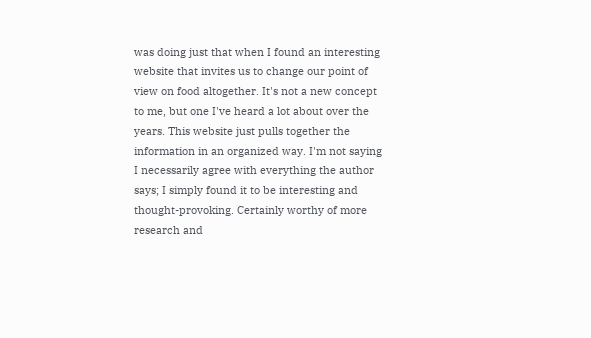was doing just that when I found an interesting website that invites us to change our point of view on food altogether. It's not a new concept to me, but one I've heard a lot about over the years. This website just pulls together the information in an organized way. I'm not saying I necessarily agree with everything the author says; I simply found it to be interesting and thought-provoking. Certainly worthy of more research and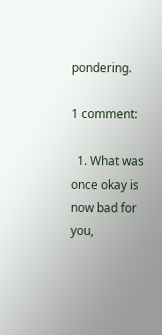pondering.

1 comment:

  1. What was once okay is now bad for you,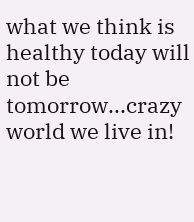what we think is healthy today will not be tomorrow...crazy world we live in!